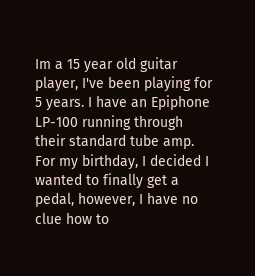Im a 15 year old guitar player, I've been playing for 5 years. I have an Epiphone LP-100 running through their standard tube amp. For my birthday, I decided I wanted to finally get a pedal, however, I have no clue how to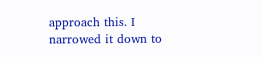approach this. I narrowed it down to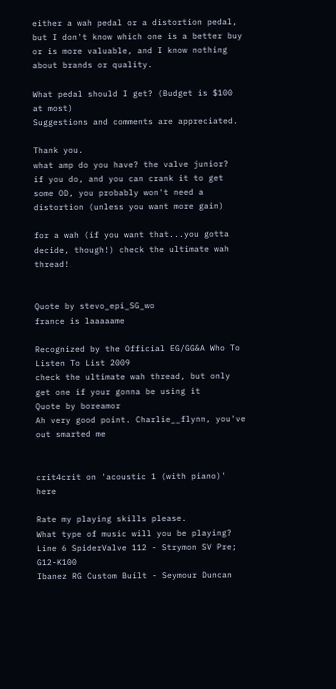either a wah pedal or a distortion pedal, but I don't know which one is a better buy or is more valuable, and I know nothing about brands or quality.

What pedal should I get? (Budget is $100 at most)
Suggestions and comments are appreciated.

Thank you.
what amp do you have? the valve junior?
if you do, and you can crank it to get some OD, you probably won't need a distortion (unless you want more gain)

for a wah (if you want that...you gotta decide, though!) check the ultimate wah thread!


Quote by stevo_epi_SG_wo
france is laaaaame

Recognized by the Official EG/GG&A Who To Listen To List 2009
check the ultimate wah thread, but only get one if your gonna be using it
Quote by boreamor
Ah very good point. Charlie__flynn, you've out smarted me


crit4crit on 'acoustic 1 (with piano)' here

Rate my playing skills please.
What type of music will you be playing?
Line 6 SpiderValve 112 - Strymon SV Pre; G12-K100
Ibanez RG Custom Built - Seymour Duncan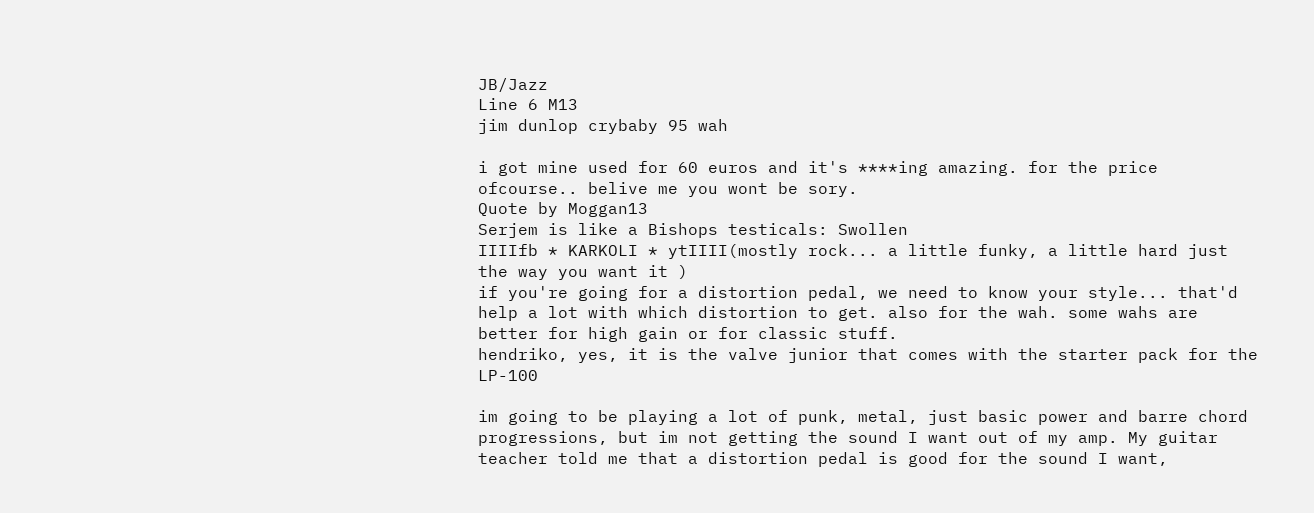JB/Jazz
Line 6 M13
jim dunlop crybaby 95 wah

i got mine used for 60 euros and it's ****ing amazing. for the price ofcourse.. belive me you wont be sory.
Quote by Moggan13
Serjem is like a Bishops testicals: Swollen
IIIIfb * KARKOLI * ytIIII(mostly rock... a little funky, a little hard just the way you want it )
if you're going for a distortion pedal, we need to know your style... that'd help a lot with which distortion to get. also for the wah. some wahs are better for high gain or for classic stuff.
hendriko, yes, it is the valve junior that comes with the starter pack for the LP-100

im going to be playing a lot of punk, metal, just basic power and barre chord progressions, but im not getting the sound I want out of my amp. My guitar teacher told me that a distortion pedal is good for the sound I want,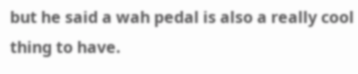but he said a wah pedal is also a really cool thing to have.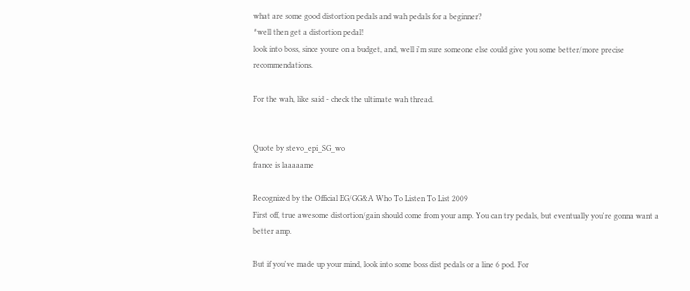what are some good distortion pedals and wah pedals for a beginner?
^well then get a distortion pedal!
look into boss, since youre on a budget, and, well i'm sure someone else could give you some better/more precise recommendations.

For the wah, like said - check the ultimate wah thread.


Quote by stevo_epi_SG_wo
france is laaaaame

Recognized by the Official EG/GG&A Who To Listen To List 2009
First off, true awesome distortion/gain should come from your amp. You can try pedals, but eventually you're gonna want a better amp.

But if you've made up your mind, look into some boss dist pedals or a line 6 pod. For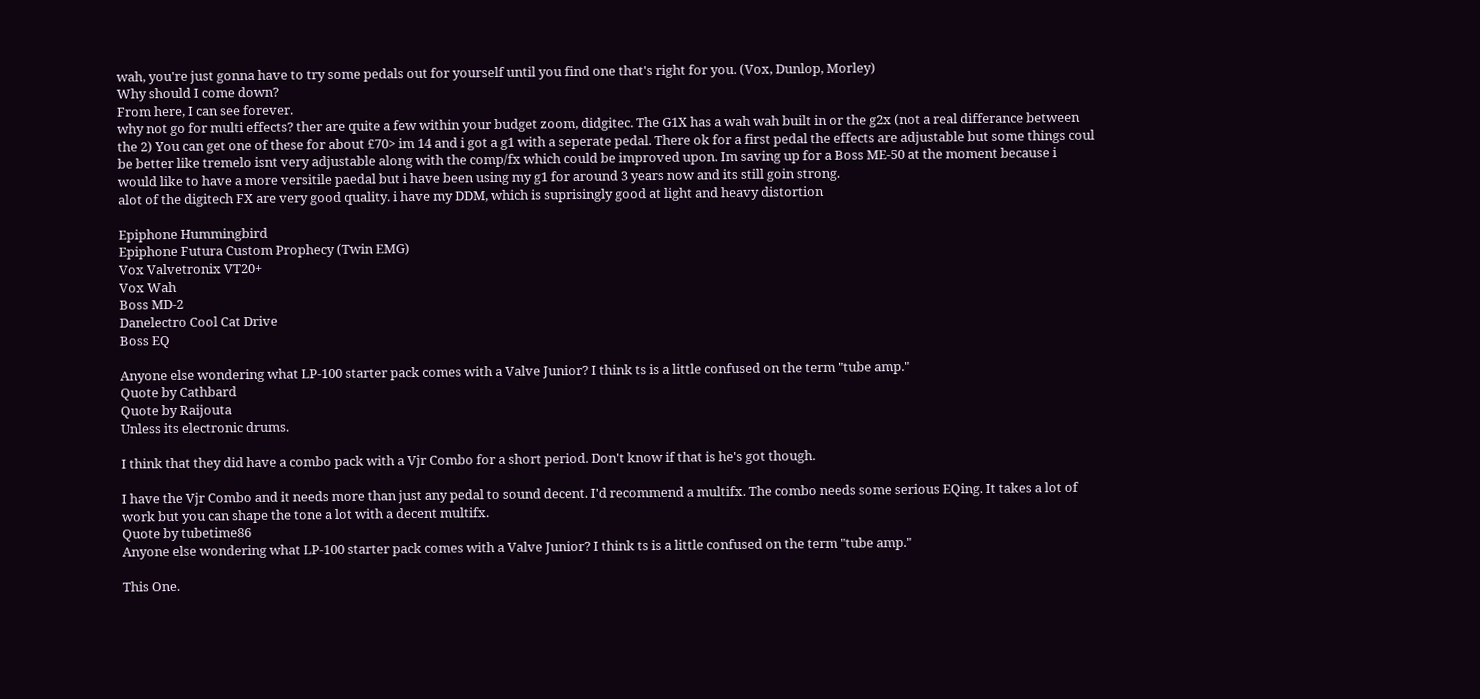wah, you're just gonna have to try some pedals out for yourself until you find one that's right for you. (Vox, Dunlop, Morley)
Why should I come down?
From here, I can see forever.
why not go for multi effects? ther are quite a few within your budget zoom, didgitec. The G1X has a wah wah built in or the g2x (not a real differance between the 2) You can get one of these for about £70> im 14 and i got a g1 with a seperate pedal. There ok for a first pedal the effects are adjustable but some things coul be better like tremelo isnt very adjustable along with the comp/fx which could be improved upon. Im saving up for a Boss ME-50 at the moment because i would like to have a more versitile paedal but i have been using my g1 for around 3 years now and its still goin strong.
alot of the digitech FX are very good quality. i have my DDM, which is suprisingly good at light and heavy distortion

Epiphone Hummingbird
Epiphone Futura Custom Prophecy (Twin EMG)
Vox Valvetronix VT20+
Vox Wah
Boss MD-2
Danelectro Cool Cat Drive
Boss EQ

Anyone else wondering what LP-100 starter pack comes with a Valve Junior? I think ts is a little confused on the term "tube amp."
Quote by Cathbard
Quote by Raijouta
Unless its electronic drums.

I think that they did have a combo pack with a Vjr Combo for a short period. Don't know if that is he's got though.

I have the Vjr Combo and it needs more than just any pedal to sound decent. I'd recommend a multifx. The combo needs some serious EQing. It takes a lot of work but you can shape the tone a lot with a decent multifx.
Quote by tubetime86
Anyone else wondering what LP-100 starter pack comes with a Valve Junior? I think ts is a little confused on the term "tube amp."

This One.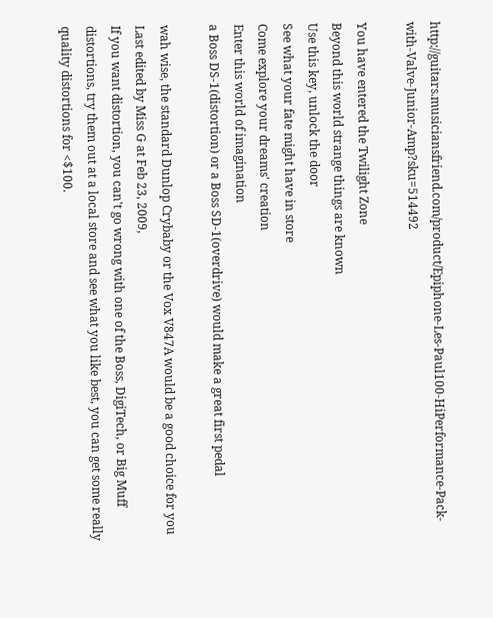http://guitars.musiciansfriend.com/product/Epiphone-Les-Paul100-HiPerformance-Pack-with-Valve-Junior-Amp?sku=514492

You have entered the Twilight Zone
Beyond this world strange things are known
Use this key, unlock the door
See what your fate might have in store
Come explore your dreams' creation
Enter this world of imagination
a Boss DS-1(distortion) or a Boss SD-1(overdrive) would make a great first pedal

wah wise, the standard Dunlop Crybaby or the Vox V847A would be a good choice for you
Last edited by Miss G at Feb 23, 2009,
If you want distortion, you can't go wrong with one of the Boss, DigiTech, or Big Muff distortions, try them out at a local store and see what you like best, you can get some really quality distortions for <$100.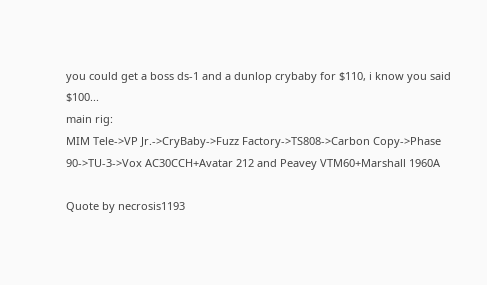you could get a boss ds-1 and a dunlop crybaby for $110, i know you said $100...
main rig:
MIM Tele->VP Jr.->CryBaby->Fuzz Factory->TS808->Carbon Copy->Phase 90->TU-3->Vox AC30CCH+Avatar 212 and Peavey VTM60+Marshall 1960A

Quote by necrosis1193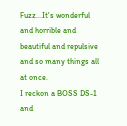Fuzz...It's wonderful and horrible and beautiful and repulsive and so many things all at once.
I reckon a BOSS DS-1 and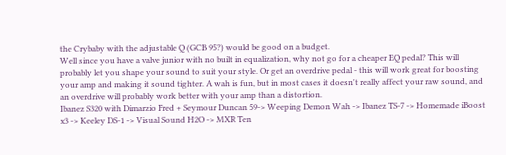the Crybaby with the adjustable Q (GCB 95?) would be good on a budget.
Well since you have a valve junior with no built in equalization, why not go for a cheaper EQ pedal? This will probably let you shape your sound to suit your style. Or get an overdrive pedal - this will work great for boosting your amp and making it sound tighter. A wah is fun, but in most cases it doesn't really affect your raw sound, and an overdrive will probably work better with your amp than a distortion.
Ibanez S320 with Dimarzio Fred + Seymour Duncan 59-> Weeping Demon Wah -> Ibanez TS-7 -> Homemade iBoost x3 -> Keeley DS-1 -> Visual Sound H2O -> MXR Ten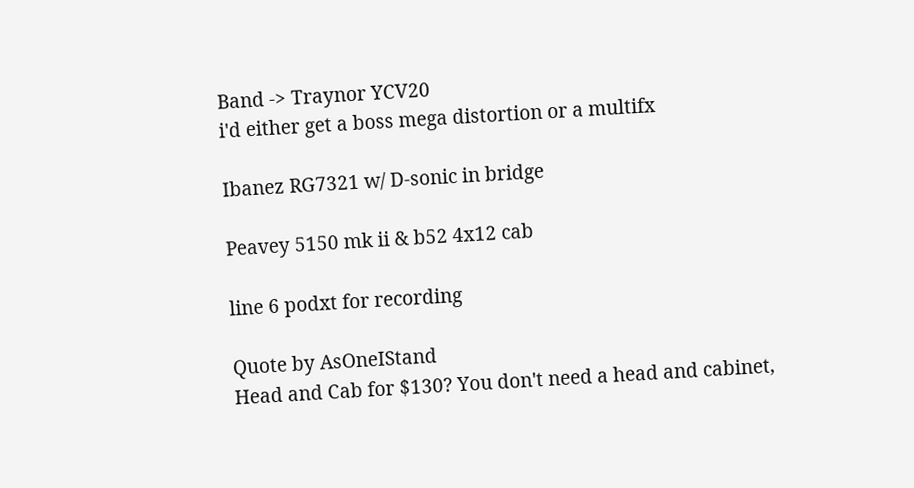Band -> Traynor YCV20
i'd either get a boss mega distortion or a multifx

Ibanez RG7321 w/ D-sonic in bridge

Peavey 5150 mk ii & b52 4x12 cab

line 6 podxt for recording

Quote by AsOneIStand
Head and Cab for $130? You don't need a head and cabinet,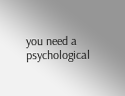you need a psychological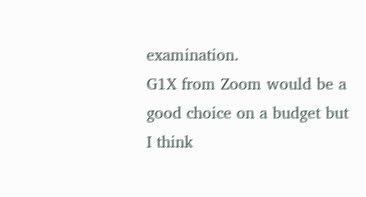examination.
G1X from Zoom would be a good choice on a budget but I think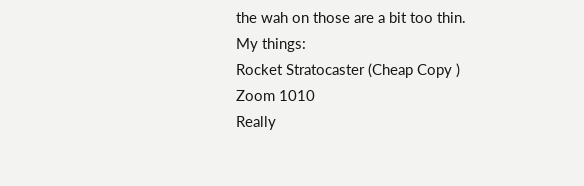the wah on those are a bit too thin.
My things:
Rocket Stratocaster (Cheap Copy )
Zoom 1010
Really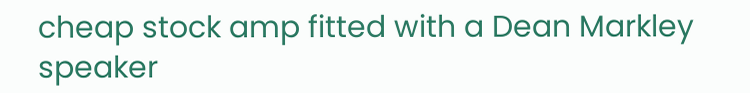cheap stock amp fitted with a Dean Markley speaker